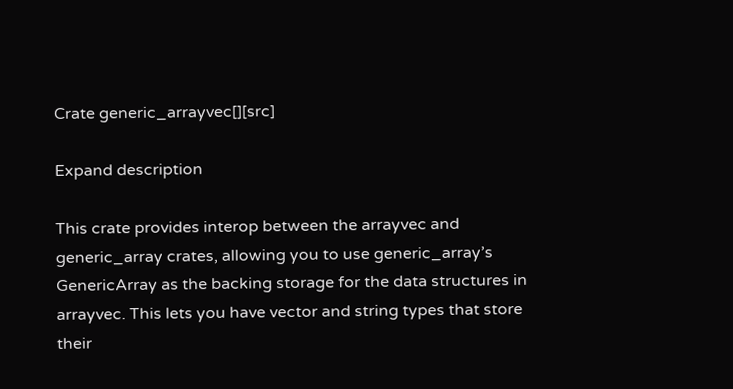Crate generic_arrayvec[][src]

Expand description

This crate provides interop between the arrayvec and generic_array crates, allowing you to use generic_array’s GenericArray as the backing storage for the data structures in arrayvec. This lets you have vector and string types that store their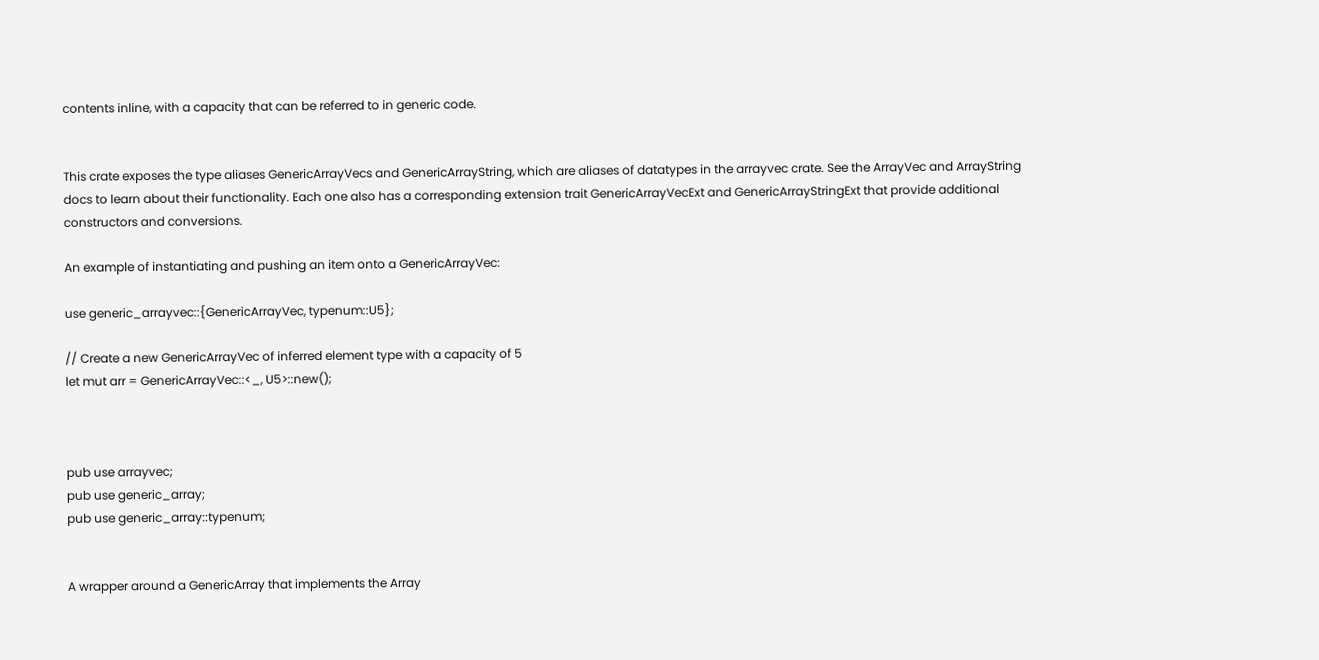contents inline, with a capacity that can be referred to in generic code.


This crate exposes the type aliases GenericArrayVecs and GenericArrayString, which are aliases of datatypes in the arrayvec crate. See the ArrayVec and ArrayString docs to learn about their functionality. Each one also has a corresponding extension trait GenericArrayVecExt and GenericArrayStringExt that provide additional constructors and conversions.

An example of instantiating and pushing an item onto a GenericArrayVec:

use generic_arrayvec::{GenericArrayVec, typenum::U5};

// Create a new GenericArrayVec of inferred element type with a capacity of 5
let mut arr = GenericArrayVec::<_, U5>::new();



pub use arrayvec;
pub use generic_array;
pub use generic_array::typenum;


A wrapper around a GenericArray that implements the Array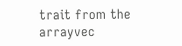trait from the arrayvec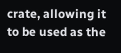crate, allowing it to be used as the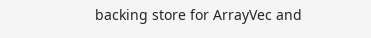backing store for ArrayVec and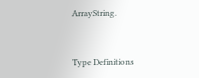ArrayString.


Type Definitions